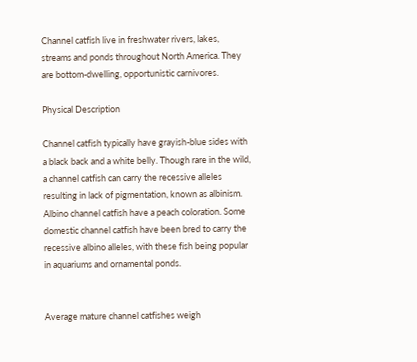Channel catfish live in freshwater rivers, lakes, streams and ponds throughout North America. They are bottom-dwelling, opportunistic carnivores.

Physical Description

Channel catfish typically have grayish-blue sides with a black back and a white belly. Though rare in the wild, a channel catfish can carry the recessive alleles resulting in lack of pigmentation, known as albinism. Albino channel catfish have a peach coloration. Some domestic channel catfish have been bred to carry the recessive albino alleles, with these fish being popular in aquariums and ornamental ponds.


Average mature channel catfishes weigh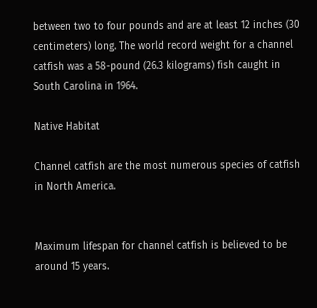between two to four pounds and are at least 12 inches (30 centimeters) long. The world record weight for a channel catfish was a 58-pound (26.3 kilograms) fish caught in South Carolina in 1964.

Native Habitat

Channel catfish are the most numerous species of catfish in North America.


Maximum lifespan for channel catfish is believed to be around 15 years.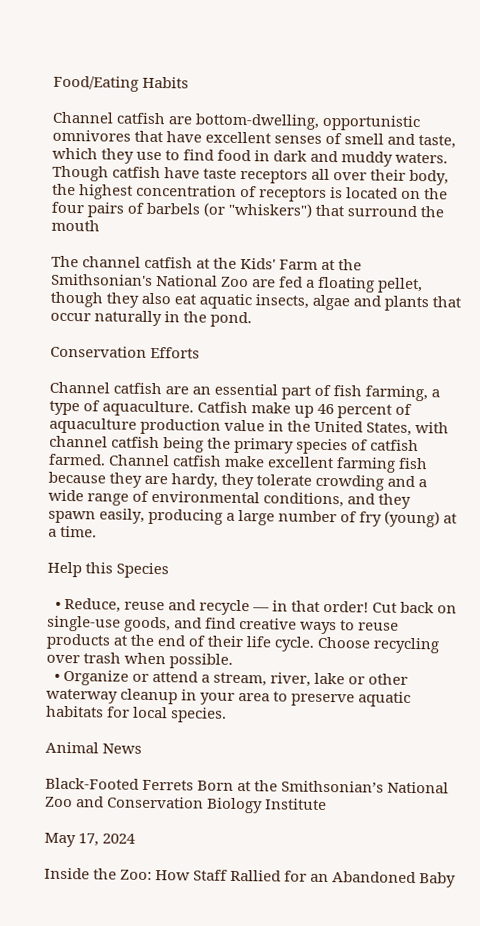Food/Eating Habits

Channel catfish are bottom-dwelling, opportunistic omnivores that have excellent senses of smell and taste, which they use to find food in dark and muddy waters. Though catfish have taste receptors all over their body, the highest concentration of receptors is located on the four pairs of barbels (or "whiskers") that surround the mouth

The channel catfish at the Kids' Farm at the Smithsonian's National Zoo are fed a floating pellet, though they also eat aquatic insects, algae and plants that occur naturally in the pond.

Conservation Efforts

Channel catfish are an essential part of fish farming, a type of aquaculture. Catfish make up 46 percent of aquaculture production value in the United States, with channel catfish being the primary species of catfish farmed. Channel catfish make excellent farming fish because they are hardy, they tolerate crowding and a wide range of environmental conditions, and they spawn easily, producing a large number of fry (young) at a time.

Help this Species

  • Reduce, reuse and recycle — in that order! Cut back on single-use goods, and find creative ways to reuse products at the end of their life cycle. Choose recycling over trash when possible.
  • Organize or attend a stream, river, lake or other waterway cleanup in your area to preserve aquatic habitats for local species.

Animal News

Black-Footed Ferrets Born at the Smithsonian’s National Zoo and Conservation Biology Institute

May 17, 2024

Inside the Zoo: How Staff Rallied for an Abandoned Baby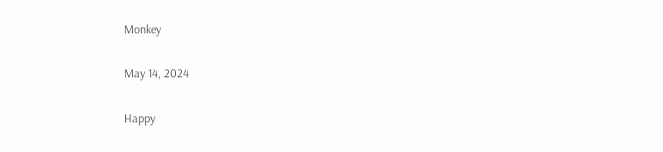Monkey

May 14, 2024

Happy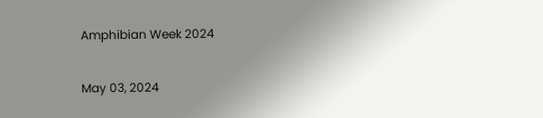Amphibian Week 2024

May 03, 2024